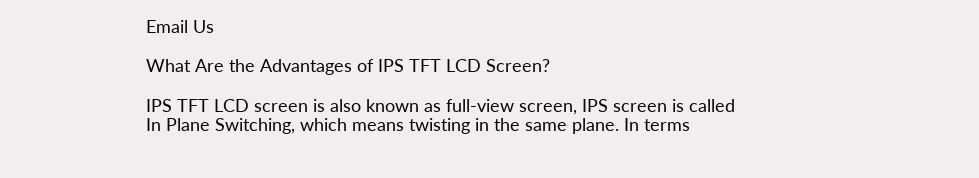Email Us

What Are the Advantages of IPS TFT LCD Screen?

IPS TFT LCD screen is also known as full-view screen, IPS screen is called In Plane Switching, which means twisting in the same plane. In terms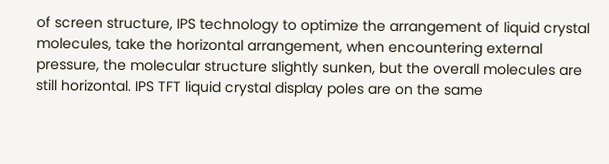of screen structure, IPS technology to optimize the arrangement of liquid crystal molecules, take the horizontal arrangement, when encountering external pressure, the molecular structure slightly sunken, but the overall molecules are still horizontal. IPS TFT liquid crystal display poles are on the same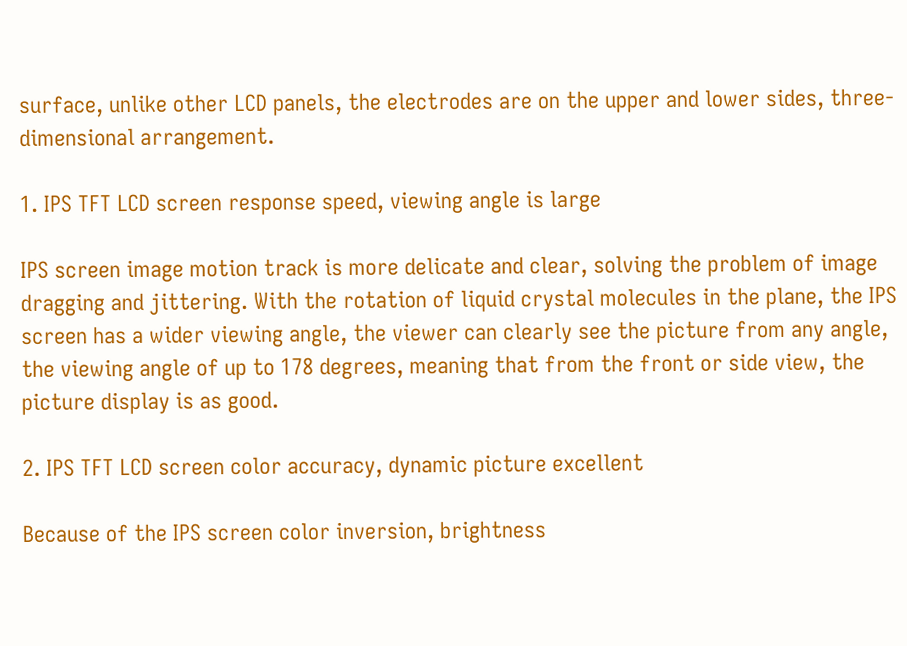surface, unlike other LCD panels, the electrodes are on the upper and lower sides, three-dimensional arrangement.

1. IPS TFT LCD screen response speed, viewing angle is large

IPS screen image motion track is more delicate and clear, solving the problem of image dragging and jittering. With the rotation of liquid crystal molecules in the plane, the IPS screen has a wider viewing angle, the viewer can clearly see the picture from any angle, the viewing angle of up to 178 degrees, meaning that from the front or side view, the picture display is as good.

2. IPS TFT LCD screen color accuracy, dynamic picture excellent

Because of the IPS screen color inversion, brightness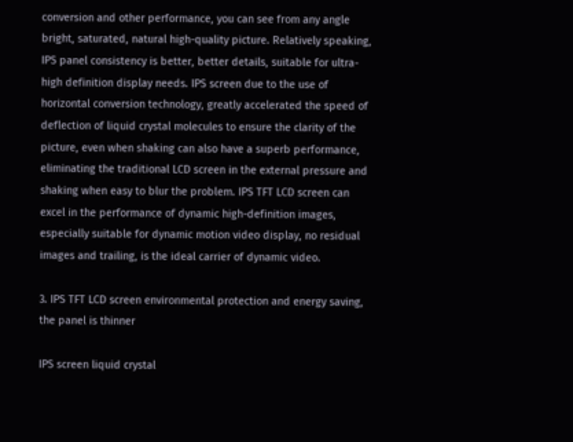conversion and other performance, you can see from any angle bright, saturated, natural high-quality picture. Relatively speaking, IPS panel consistency is better, better details, suitable for ultra-high definition display needs. IPS screen due to the use of horizontal conversion technology, greatly accelerated the speed of deflection of liquid crystal molecules to ensure the clarity of the picture, even when shaking can also have a superb performance, eliminating the traditional LCD screen in the external pressure and shaking when easy to blur the problem. IPS TFT LCD screen can excel in the performance of dynamic high-definition images, especially suitable for dynamic motion video display, no residual images and trailing, is the ideal carrier of dynamic video.

3. IPS TFT LCD screen environmental protection and energy saving, the panel is thinner

IPS screen liquid crystal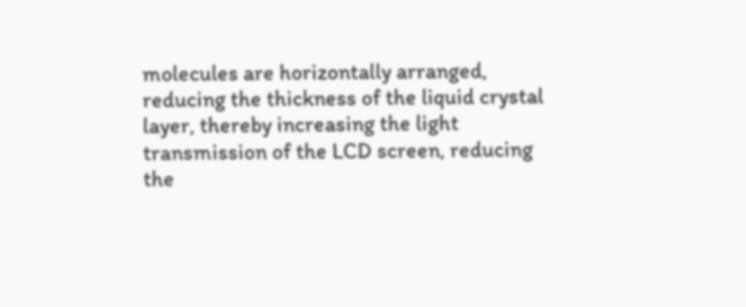molecules are horizontally arranged, reducing the thickness of the liquid crystal layer, thereby increasing the light transmission of the LCD screen, reducing the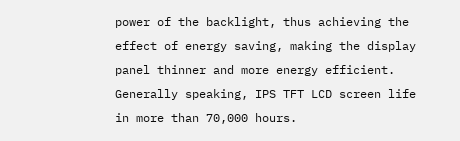power of the backlight, thus achieving the effect of energy saving, making the display panel thinner and more energy efficient. Generally speaking, IPS TFT LCD screen life in more than 70,000 hours.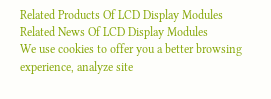Related Products Of LCD Display Modules
Related News Of LCD Display Modules
We use cookies to offer you a better browsing experience, analyze site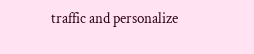traffic and personalize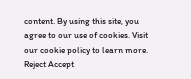content. By using this site, you agree to our use of cookies. Visit our cookie policy to learn more.
Reject Accept